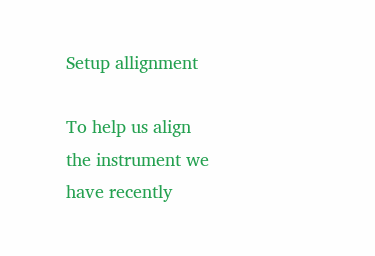Setup allignment

To help us align the instrument we have recently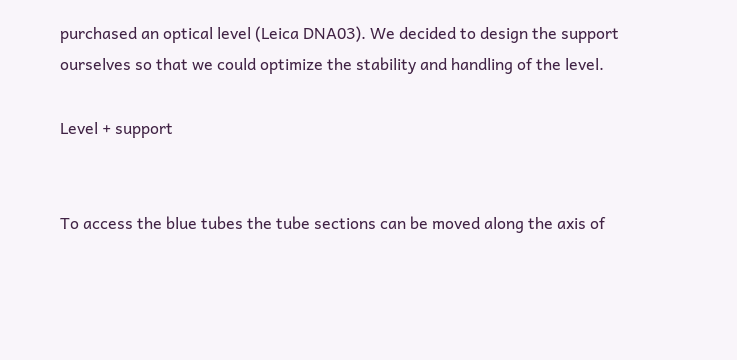purchased an optical level (Leica DNA03). We decided to design the support ourselves so that we could optimize the stability and handling of the level.

Level + support


To access the blue tubes the tube sections can be moved along the axis of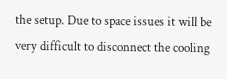the setup. Due to space issues it will be very difficult to disconnect the cooling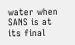water when SANS is at its final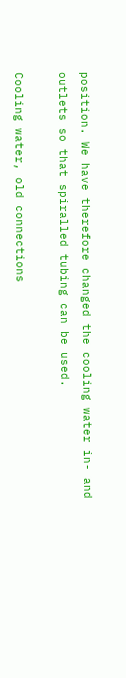position. We have therefore changed the cooling water in- and outlets so that spiralled tubing can be used.

Cooling water, old connections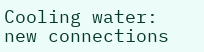Cooling water: new connections